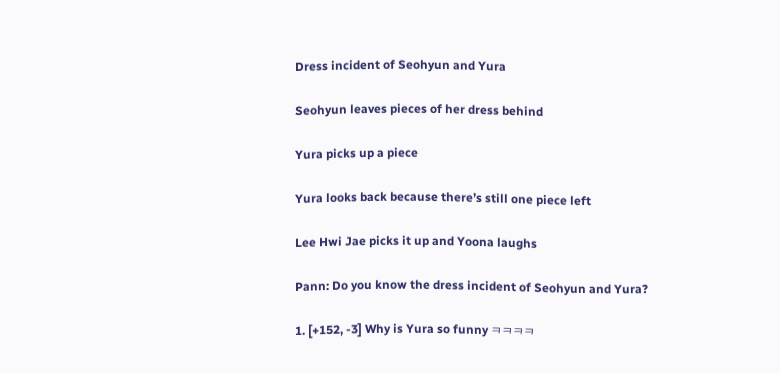Dress incident of Seohyun and Yura

Seohyun leaves pieces of her dress behind

Yura picks up a piece

Yura looks back because there’s still one piece left

Lee Hwi Jae picks it up and Yoona laughs

Pann: Do you know the dress incident of Seohyun and Yura?

1. [+152, -3] Why is Yura so funny ㅋㅋㅋㅋ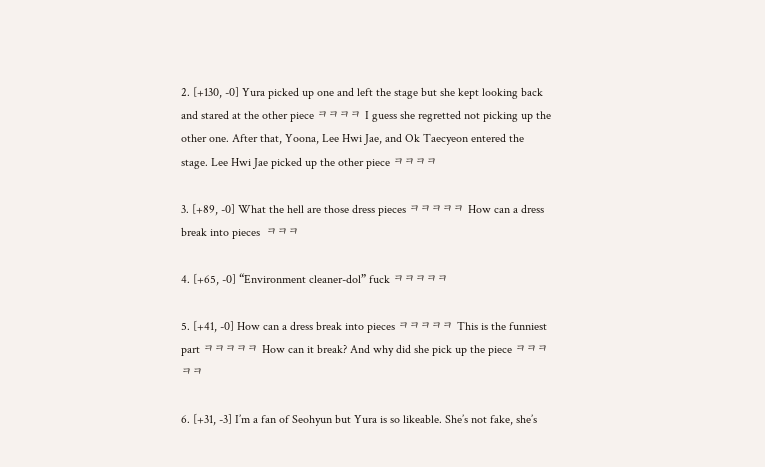2. [+130, -0] Yura picked up one and left the stage but she kept looking back and stared at the other piece ㅋㅋㅋㅋ I guess she regretted not picking up the other one. After that, Yoona, Lee Hwi Jae, and Ok Taecyeon entered the stage. Lee Hwi Jae picked up the other piece ㅋㅋㅋㅋ

3. [+89, -0] What the hell are those dress pieces ㅋㅋㅋㅋㅋ How can a dress break into pieces  ㅋㅋㅋ

4. [+65, -0] “Environment cleaner-dol” fuck ㅋㅋㅋㅋㅋ

5. [+41, -0] How can a dress break into pieces ㅋㅋㅋㅋㅋ This is the funniest part ㅋㅋㅋㅋㅋ How can it break? And why did she pick up the piece ㅋㅋㅋㅋㅋ

6. [+31, -3] I’m a fan of Seohyun but Yura is so likeable. She’s not fake, she’s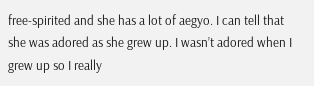free-spirited and she has a lot of aegyo. I can tell that she was adored as she grew up. I wasn’t adored when I grew up so I really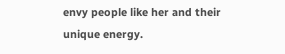envy people like her and their unique energy.